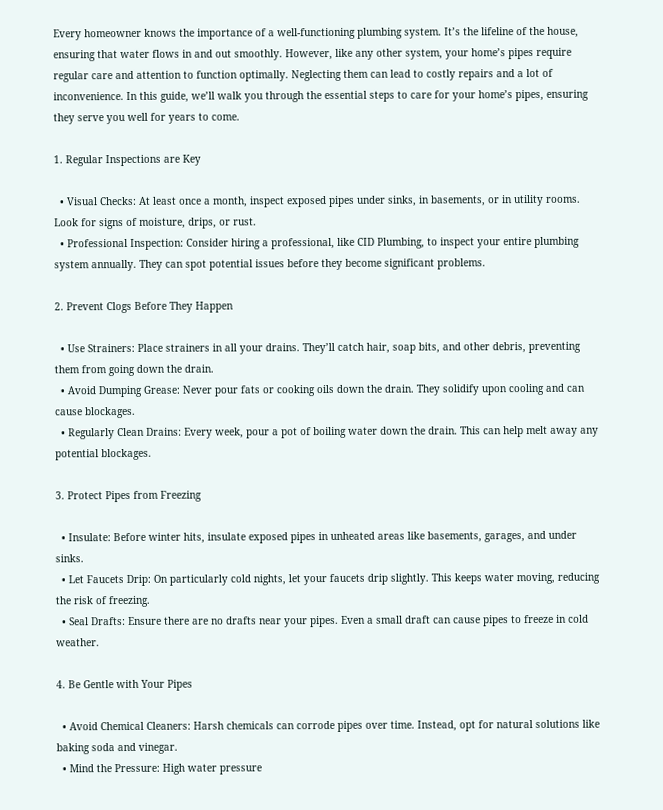Every homeowner knows the importance of a well-functioning plumbing system. It’s the lifeline of the house, ensuring that water flows in and out smoothly. However, like any other system, your home’s pipes require regular care and attention to function optimally. Neglecting them can lead to costly repairs and a lot of inconvenience. In this guide, we’ll walk you through the essential steps to care for your home’s pipes, ensuring they serve you well for years to come.

1. Regular Inspections are Key

  • Visual Checks: At least once a month, inspect exposed pipes under sinks, in basements, or in utility rooms. Look for signs of moisture, drips, or rust.
  • Professional Inspection: Consider hiring a professional, like CID Plumbing, to inspect your entire plumbing system annually. They can spot potential issues before they become significant problems.

2. Prevent Clogs Before They Happen

  • Use Strainers: Place strainers in all your drains. They’ll catch hair, soap bits, and other debris, preventing them from going down the drain.
  • Avoid Dumping Grease: Never pour fats or cooking oils down the drain. They solidify upon cooling and can cause blockages.
  • Regularly Clean Drains: Every week, pour a pot of boiling water down the drain. This can help melt away any potential blockages.

3. Protect Pipes from Freezing

  • Insulate: Before winter hits, insulate exposed pipes in unheated areas like basements, garages, and under sinks.
  • Let Faucets Drip: On particularly cold nights, let your faucets drip slightly. This keeps water moving, reducing the risk of freezing.
  • Seal Drafts: Ensure there are no drafts near your pipes. Even a small draft can cause pipes to freeze in cold weather.

4. Be Gentle with Your Pipes

  • Avoid Chemical Cleaners: Harsh chemicals can corrode pipes over time. Instead, opt for natural solutions like baking soda and vinegar.
  • Mind the Pressure: High water pressure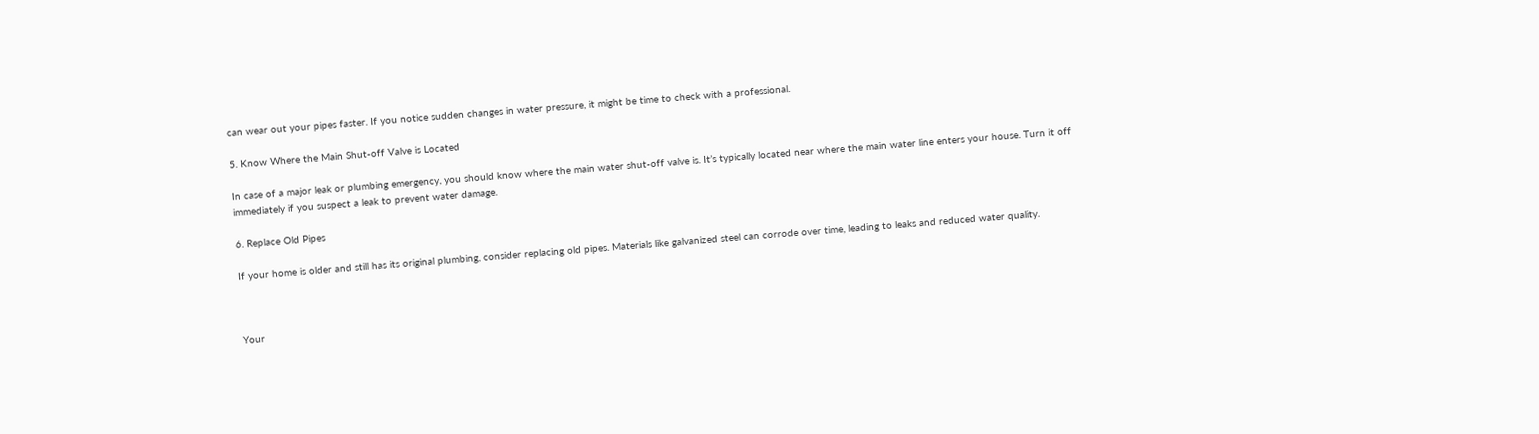can wear out your pipes faster. If you notice sudden changes in water pressure, it might be time to check with a professional.

5. Know Where the Main Shut-off Valve is Located

In case of a major leak or plumbing emergency, you should know where the main water shut-off valve is. It’s typically located near where the main water line enters your house. Turn it off immediately if you suspect a leak to prevent water damage.

6. Replace Old Pipes

If your home is older and still has its original plumbing, consider replacing old pipes. Materials like galvanized steel can corrode over time, leading to leaks and reduced water quality.



Your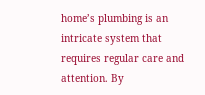home’s plumbing is an intricate system that requires regular care and attention. By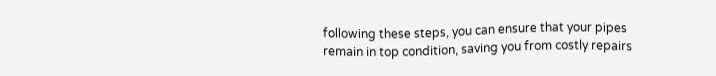following these steps, you can ensure that your pipes remain in top condition, saving you from costly repairs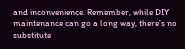and inconvenience. Remember, while DIY maintenance can go a long way, there’s no substitute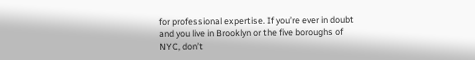for professional expertise. If you’re ever in doubt and you live in Brooklyn or the five boroughs of NYC, don’t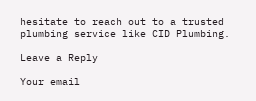hesitate to reach out to a trusted plumbing service like CID Plumbing.

Leave a Reply

Your email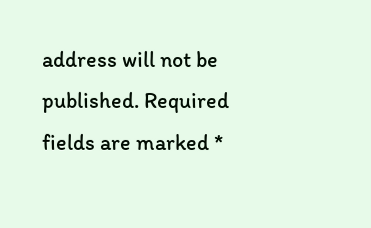address will not be published. Required fields are marked *